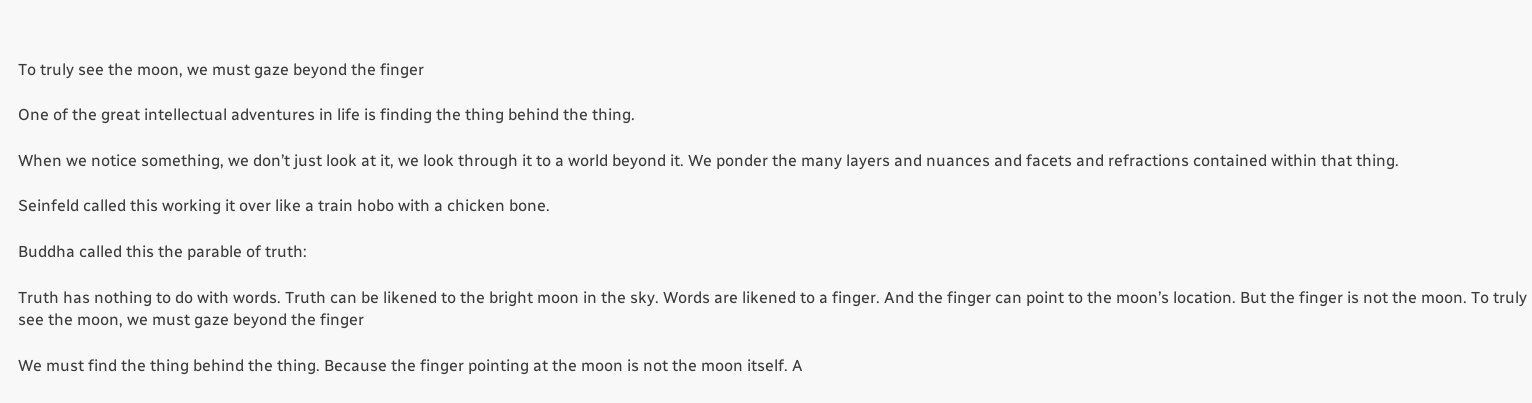To truly see the moon, we must gaze beyond the finger

One of the great intellectual adventures in life is finding the thing behind the thing.

When we notice something, we don’t just look at it, we look through it to a world beyond it. We ponder the many layers and nuances and facets and refractions contained within that thing.

Seinfeld called this working it over like a train hobo with a chicken bone.

Buddha called this the parable of truth:

Truth has nothing to do with words. Truth can be likened to the bright moon in the sky. Words are likened to a finger. And the finger can point to the moon’s location. But the finger is not the moon. To truly see the moon, we must gaze beyond the finger

We must find the thing behind the thing. Because the finger pointing at the moon is not the moon itself. A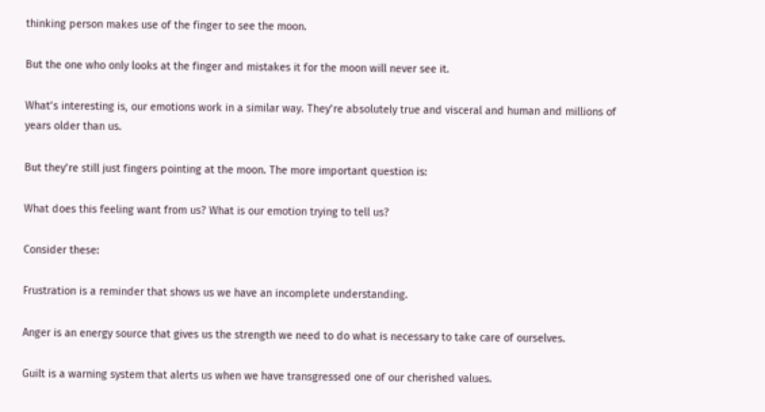thinking person makes use of the finger to see the moon.

But the one who only looks at the finger and mistakes it for the moon will never see it.

What’s interesting is, our emotions work in a similar way. They’re absolutely true and visceral and human and millions of years older than us.

But they’re still just fingers pointing at the moon. The more important question is:

What does this feeling want from us? What is our emotion trying to tell us?

Consider these:

Frustration is a reminder that shows us we have an incomplete understanding.

Anger is an energy source that gives us the strength we need to do what is necessary to take care of ourselves.

Guilt is a warning system that alerts us when we have transgressed one of our cherished values.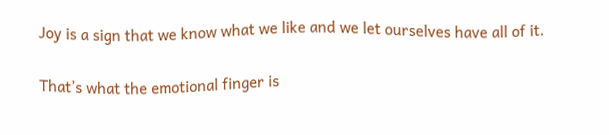Joy is a sign that we know what we like and we let ourselves have all of it.

That’s what the emotional finger is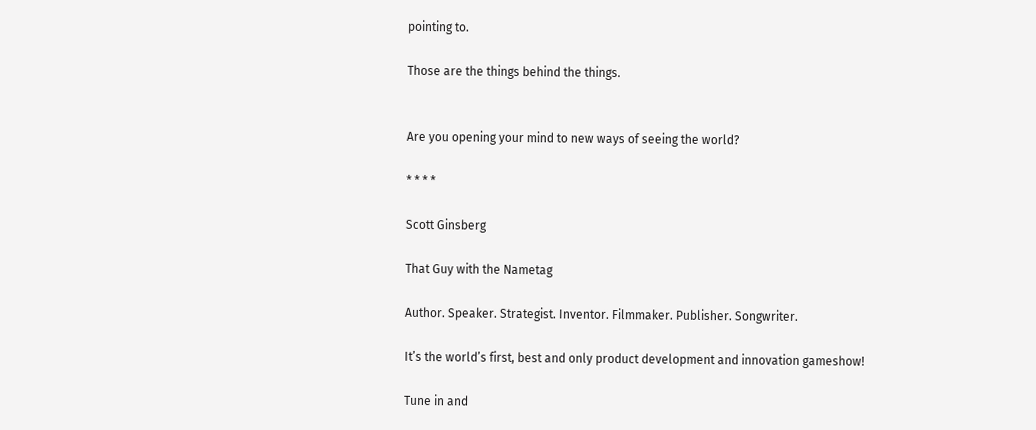pointing to.

Those are the things behind the things.


Are you opening your mind to new ways of seeing the world?

* * * *

Scott Ginsberg

That Guy with the Nametag

Author. Speaker. Strategist. Inventor. Filmmaker. Publisher. Songwriter.

It’s the world’s first, best and only product development and innovation gameshow!

Tune in and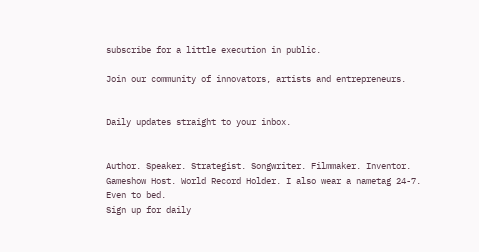subscribe for a little execution in public.

Join our community of innovators, artists and entrepreneurs.


Daily updates straight to your inbox.


Author. Speaker. Strategist. Songwriter. Filmmaker. Inventor. Gameshow Host. World Record Holder. I also wear a nametag 24-7. Even to bed.
Sign up for daily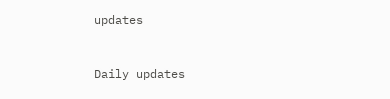updates


Daily updates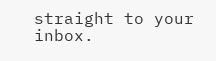straight to your inbox.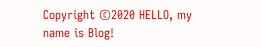Copyright ©2020 HELLO, my name is Blog!